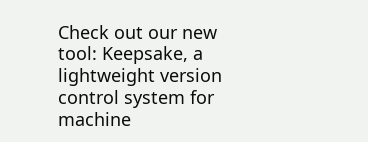Check out our new tool: Keepsake, a lightweight version control system for machine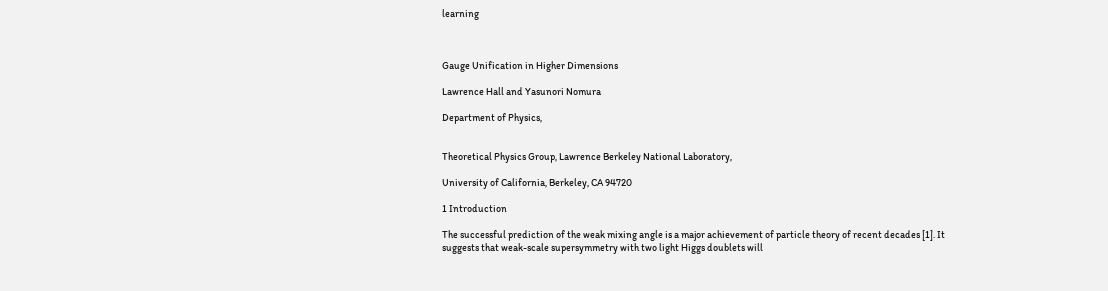learning



Gauge Unification in Higher Dimensions

Lawrence Hall and Yasunori Nomura

Department of Physics,


Theoretical Physics Group, Lawrence Berkeley National Laboratory,

University of California, Berkeley, CA 94720

1 Introduction

The successful prediction of the weak mixing angle is a major achievement of particle theory of recent decades [1]. It suggests that weak-scale supersymmetry with two light Higgs doublets will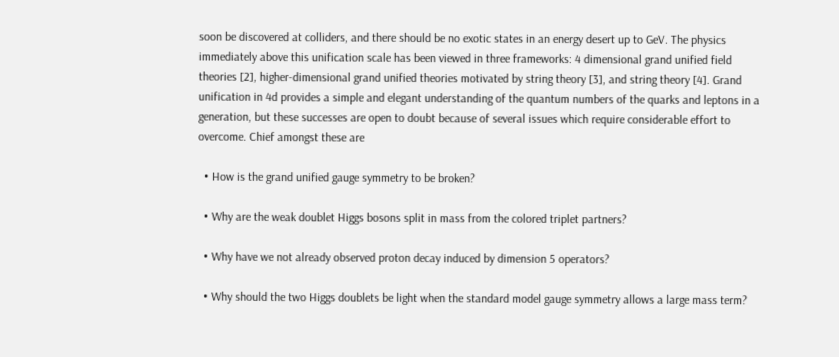soon be discovered at colliders, and there should be no exotic states in an energy desert up to GeV. The physics immediately above this unification scale has been viewed in three frameworks: 4 dimensional grand unified field theories [2], higher-dimensional grand unified theories motivated by string theory [3], and string theory [4]. Grand unification in 4d provides a simple and elegant understanding of the quantum numbers of the quarks and leptons in a generation, but these successes are open to doubt because of several issues which require considerable effort to overcome. Chief amongst these are

  • How is the grand unified gauge symmetry to be broken?

  • Why are the weak doublet Higgs bosons split in mass from the colored triplet partners?

  • Why have we not already observed proton decay induced by dimension 5 operators?

  • Why should the two Higgs doublets be light when the standard model gauge symmetry allows a large mass term?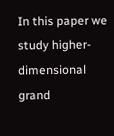In this paper we study higher-dimensional grand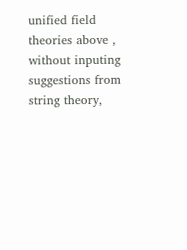unified field theories above , without inputing suggestions from string theory,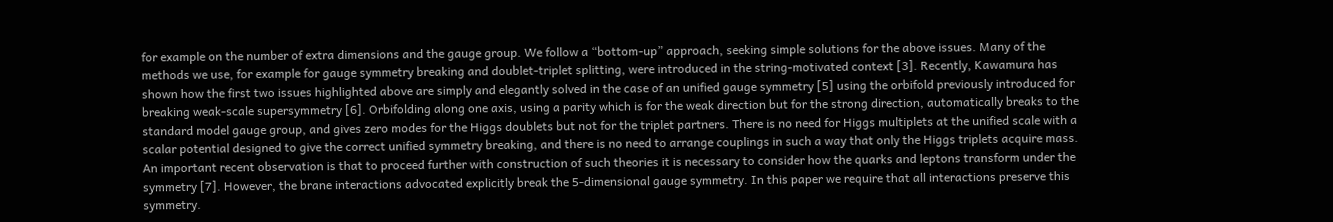for example on the number of extra dimensions and the gauge group. We follow a “bottom-up” approach, seeking simple solutions for the above issues. Many of the methods we use, for example for gauge symmetry breaking and doublet-triplet splitting, were introduced in the string-motivated context [3]. Recently, Kawamura has shown how the first two issues highlighted above are simply and elegantly solved in the case of an unified gauge symmetry [5] using the orbifold previously introduced for breaking weak-scale supersymmetry [6]. Orbifolding along one axis, using a parity which is for the weak direction but for the strong direction, automatically breaks to the standard model gauge group, and gives zero modes for the Higgs doublets but not for the triplet partners. There is no need for Higgs multiplets at the unified scale with a scalar potential designed to give the correct unified symmetry breaking, and there is no need to arrange couplings in such a way that only the Higgs triplets acquire mass. An important recent observation is that to proceed further with construction of such theories it is necessary to consider how the quarks and leptons transform under the symmetry [7]. However, the brane interactions advocated explicitly break the 5-dimensional gauge symmetry. In this paper we require that all interactions preserve this symmetry.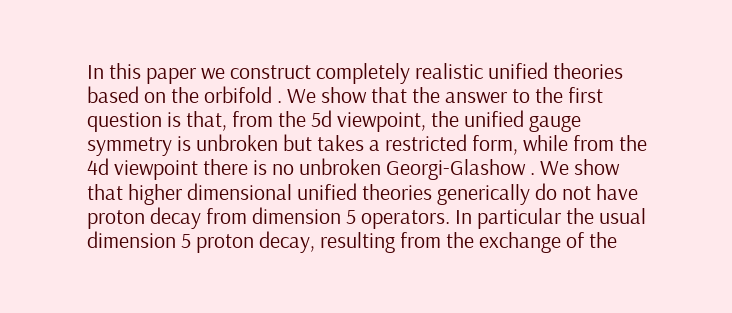In this paper we construct completely realistic unified theories based on the orbifold . We show that the answer to the first question is that, from the 5d viewpoint, the unified gauge symmetry is unbroken but takes a restricted form, while from the 4d viewpoint there is no unbroken Georgi-Glashow . We show that higher dimensional unified theories generically do not have proton decay from dimension 5 operators. In particular the usual dimension 5 proton decay, resulting from the exchange of the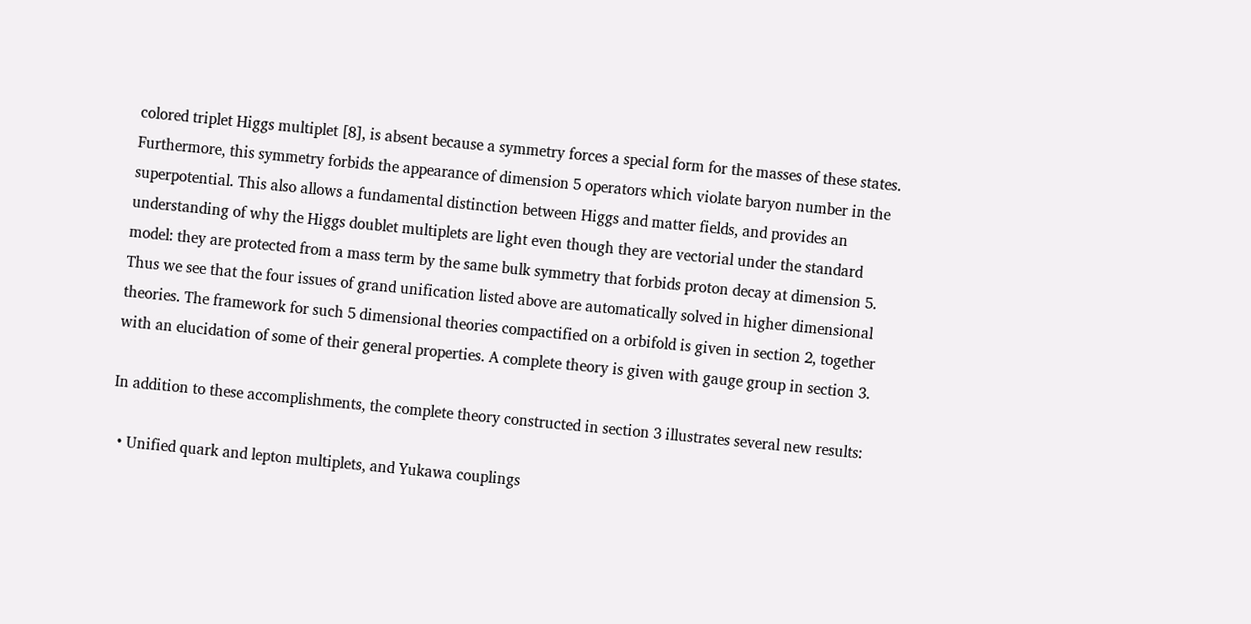colored triplet Higgs multiplet [8], is absent because a symmetry forces a special form for the masses of these states. Furthermore, this symmetry forbids the appearance of dimension 5 operators which violate baryon number in the superpotential. This also allows a fundamental distinction between Higgs and matter fields, and provides an understanding of why the Higgs doublet multiplets are light even though they are vectorial under the standard model: they are protected from a mass term by the same bulk symmetry that forbids proton decay at dimension 5. Thus we see that the four issues of grand unification listed above are automatically solved in higher dimensional theories. The framework for such 5 dimensional theories compactified on a orbifold is given in section 2, together with an elucidation of some of their general properties. A complete theory is given with gauge group in section 3.

In addition to these accomplishments, the complete theory constructed in section 3 illustrates several new results:

  • Unified quark and lepton multiplets, and Yukawa couplings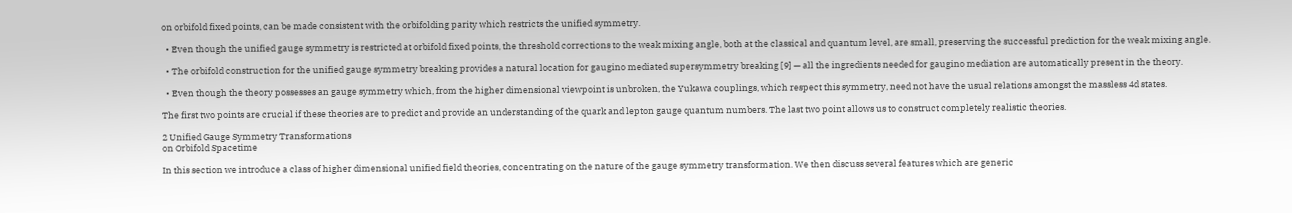on orbifold fixed points, can be made consistent with the orbifolding parity which restricts the unified symmetry.

  • Even though the unified gauge symmetry is restricted at orbifold fixed points, the threshold corrections to the weak mixing angle, both at the classical and quantum level, are small, preserving the successful prediction for the weak mixing angle.

  • The orbifold construction for the unified gauge symmetry breaking provides a natural location for gaugino mediated supersymmetry breaking [9] — all the ingredients needed for gaugino mediation are automatically present in the theory.

  • Even though the theory possesses an gauge symmetry which, from the higher dimensional viewpoint is unbroken, the Yukawa couplings, which respect this symmetry, need not have the usual relations amongst the massless 4d states.

The first two points are crucial if these theories are to predict and provide an understanding of the quark and lepton gauge quantum numbers. The last two point allows us to construct completely realistic theories.

2 Unified Gauge Symmetry Transformations
on Orbifold Spacetime

In this section we introduce a class of higher dimensional unified field theories, concentrating on the nature of the gauge symmetry transformation. We then discuss several features which are generic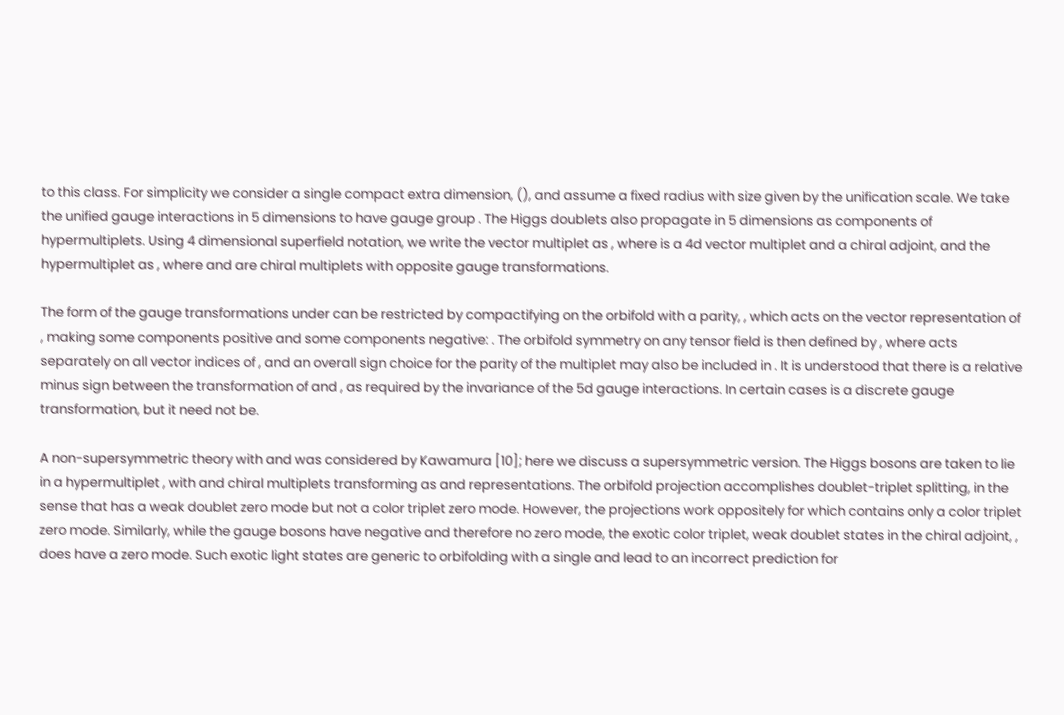to this class. For simplicity we consider a single compact extra dimension, (), and assume a fixed radius with size given by the unification scale. We take the unified gauge interactions in 5 dimensions to have gauge group . The Higgs doublets also propagate in 5 dimensions as components of hypermultiplets. Using 4 dimensional superfield notation, we write the vector multiplet as , where is a 4d vector multiplet and a chiral adjoint, and the hypermultiplet as , where and are chiral multiplets with opposite gauge transformations.

The form of the gauge transformations under can be restricted by compactifying on the orbifold with a parity, , which acts on the vector representation of , making some components positive and some components negative: . The orbifold symmetry on any tensor field is then defined by , where acts separately on all vector indices of , and an overall sign choice for the parity of the multiplet may also be included in . It is understood that there is a relative minus sign between the transformation of and , as required by the invariance of the 5d gauge interactions. In certain cases is a discrete gauge transformation, but it need not be.

A non-supersymmetric theory with and was considered by Kawamura [10]; here we discuss a supersymmetric version. The Higgs bosons are taken to lie in a hypermultiplet , with and chiral multiplets transforming as and representations. The orbifold projection accomplishes doublet-triplet splitting, in the sense that has a weak doublet zero mode but not a color triplet zero mode. However, the projections work oppositely for which contains only a color triplet zero mode. Similarly, while the gauge bosons have negative and therefore no zero mode, the exotic color triplet, weak doublet states in the chiral adjoint, , does have a zero mode. Such exotic light states are generic to orbifolding with a single and lead to an incorrect prediction for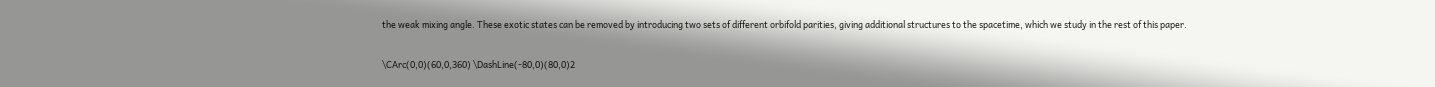the weak mixing angle. These exotic states can be removed by introducing two sets of different orbifold parities, giving additional structures to the spacetime, which we study in the rest of this paper.

\CArc(0,0)(60,0,360) \DashLine(-80,0)(80,0)2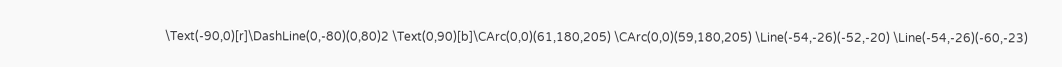\Text(-90,0)[r]\DashLine(0,-80)(0,80)2 \Text(0,90)[b]\CArc(0,0)(61,180,205) \CArc(0,0)(59,180,205) \Line(-54,-26)(-52,-20) \Line(-54,-26)(-60,-23)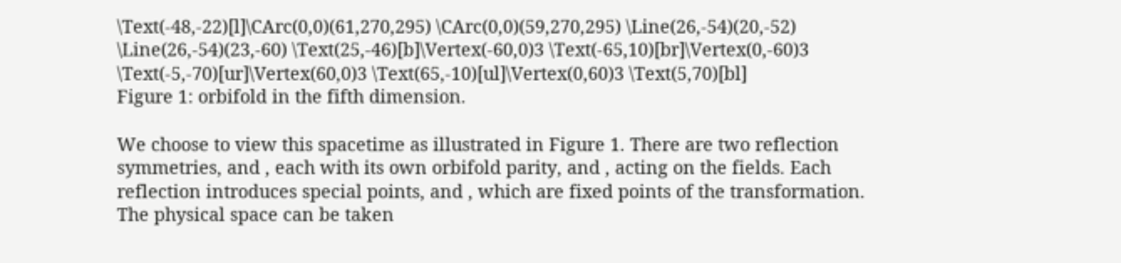\Text(-48,-22)[l]\CArc(0,0)(61,270,295) \CArc(0,0)(59,270,295) \Line(26,-54)(20,-52) \Line(26,-54)(23,-60) \Text(25,-46)[b]\Vertex(-60,0)3 \Text(-65,10)[br]\Vertex(0,-60)3 \Text(-5,-70)[ur]\Vertex(60,0)3 \Text(65,-10)[ul]\Vertex(0,60)3 \Text(5,70)[bl]
Figure 1: orbifold in the fifth dimension.

We choose to view this spacetime as illustrated in Figure 1. There are two reflection symmetries, and , each with its own orbifold parity, and , acting on the fields. Each reflection introduces special points, and , which are fixed points of the transformation. The physical space can be taken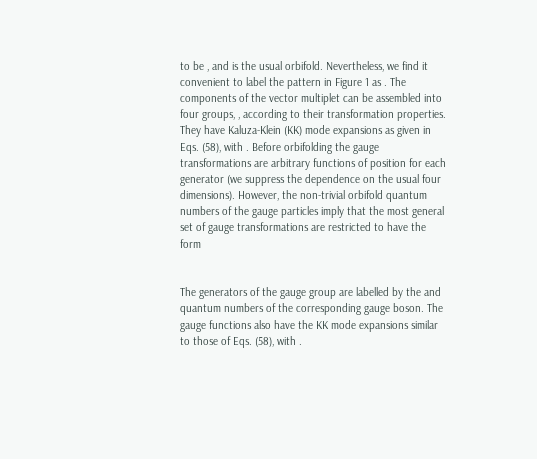to be , and is the usual orbifold. Nevertheless, we find it convenient to label the pattern in Figure 1 as . The components of the vector multiplet can be assembled into four groups, , according to their transformation properties. They have Kaluza-Klein (KK) mode expansions as given in Eqs. (58), with . Before orbifolding the gauge transformations are arbitrary functions of position for each generator (we suppress the dependence on the usual four dimensions). However, the non-trivial orbifold quantum numbers of the gauge particles imply that the most general set of gauge transformations are restricted to have the form


The generators of the gauge group are labelled by the and quantum numbers of the corresponding gauge boson. The gauge functions also have the KK mode expansions similar to those of Eqs. (58), with .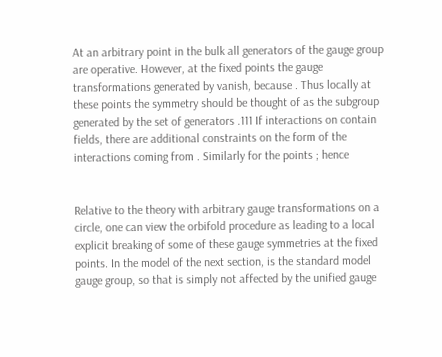At an arbitrary point in the bulk all generators of the gauge group are operative. However, at the fixed points the gauge transformations generated by vanish, because . Thus locally at these points the symmetry should be thought of as the subgroup generated by the set of generators .111 If interactions on contain fields, there are additional constraints on the form of the interactions coming from . Similarly for the points ; hence


Relative to the theory with arbitrary gauge transformations on a circle, one can view the orbifold procedure as leading to a local explicit breaking of some of these gauge symmetries at the fixed points. In the model of the next section, is the standard model gauge group, so that is simply not affected by the unified gauge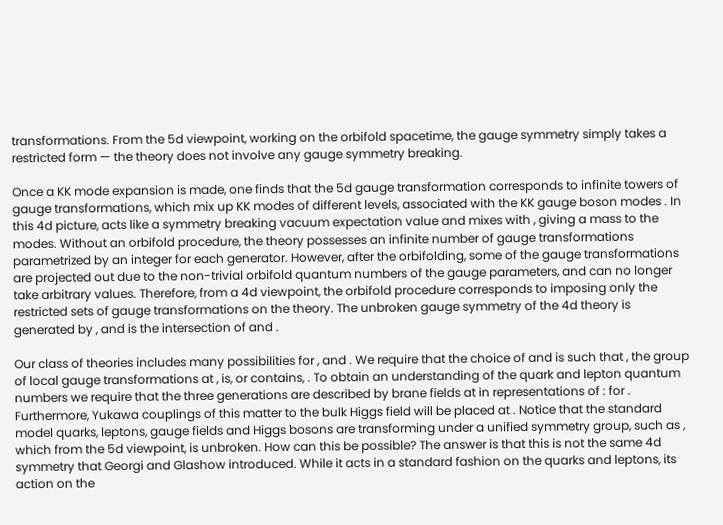transformations. From the 5d viewpoint, working on the orbifold spacetime, the gauge symmetry simply takes a restricted form — the theory does not involve any gauge symmetry breaking.

Once a KK mode expansion is made, one finds that the 5d gauge transformation corresponds to infinite towers of gauge transformations, which mix up KK modes of different levels, associated with the KK gauge boson modes . In this 4d picture, acts like a symmetry breaking vacuum expectation value and mixes with , giving a mass to the modes. Without an orbifold procedure, the theory possesses an infinite number of gauge transformations parametrized by an integer for each generator. However, after the orbifolding, some of the gauge transformations are projected out due to the non-trivial orbifold quantum numbers of the gauge parameters, and can no longer take arbitrary values. Therefore, from a 4d viewpoint, the orbifold procedure corresponds to imposing only the restricted sets of gauge transformations on the theory. The unbroken gauge symmetry of the 4d theory is generated by , and is the intersection of and .

Our class of theories includes many possibilities for , and . We require that the choice of and is such that , the group of local gauge transformations at , is, or contains, . To obtain an understanding of the quark and lepton quantum numbers we require that the three generations are described by brane fields at in representations of : for . Furthermore, Yukawa couplings of this matter to the bulk Higgs field will be placed at . Notice that the standard model quarks, leptons, gauge fields and Higgs bosons are transforming under a unified symmetry group, such as , which from the 5d viewpoint, is unbroken. How can this be possible? The answer is that this is not the same 4d symmetry that Georgi and Glashow introduced. While it acts in a standard fashion on the quarks and leptons, its action on the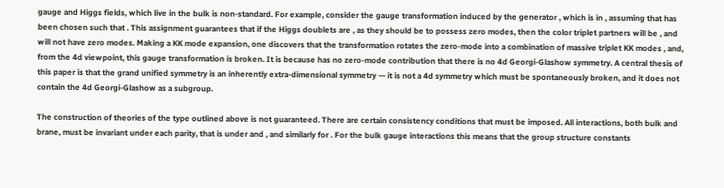gauge and Higgs fields, which live in the bulk is non-standard. For example, consider the gauge transformation induced by the generator , which is in , assuming that has been chosen such that . This assignment guarantees that if the Higgs doublets are , as they should be to possess zero modes, then the color triplet partners will be , and will not have zero modes. Making a KK mode expansion, one discovers that the transformation rotates the zero-mode into a combination of massive triplet KK modes , and, from the 4d viewpoint, this gauge transformation is broken. It is because has no zero-mode contribution that there is no 4d Georgi-Glashow symmetry. A central thesis of this paper is that the grand unified symmetry is an inherently extra-dimensional symmetry — it is not a 4d symmetry which must be spontaneously broken, and it does not contain the 4d Georgi-Glashow as a subgroup.

The construction of theories of the type outlined above is not guaranteed. There are certain consistency conditions that must be imposed. All interactions, both bulk and brane, must be invariant under each parity, that is under and , and similarly for . For the bulk gauge interactions this means that the group structure constants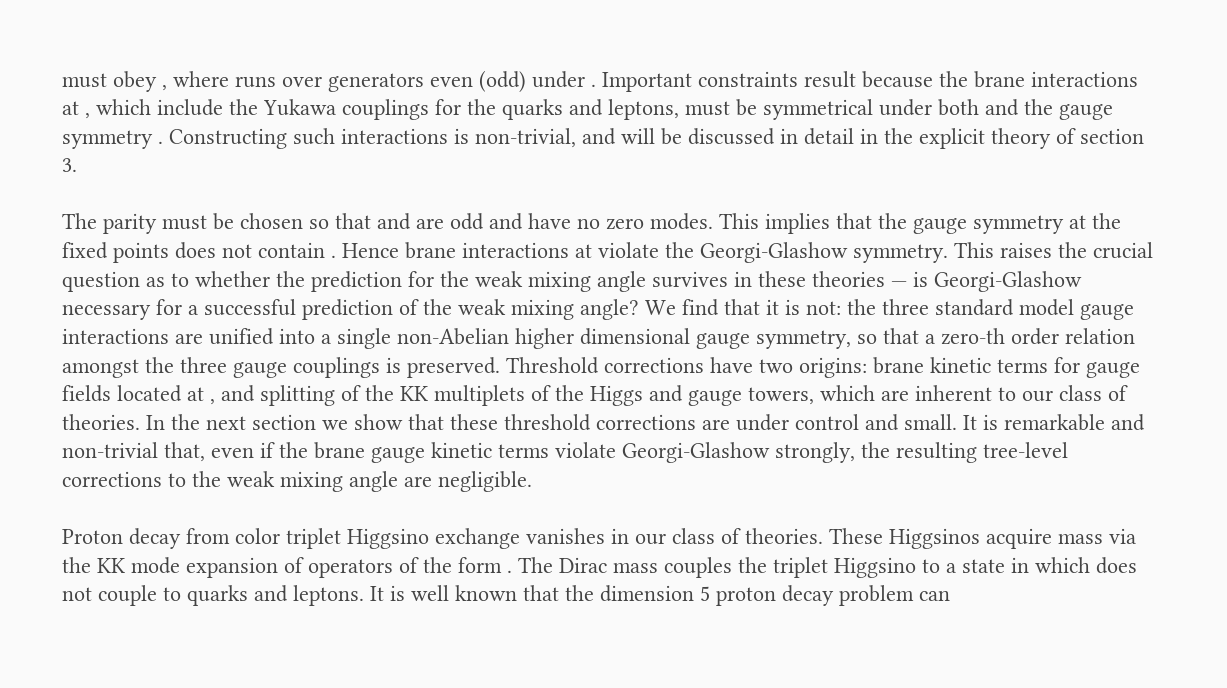must obey , where runs over generators even (odd) under . Important constraints result because the brane interactions at , which include the Yukawa couplings for the quarks and leptons, must be symmetrical under both and the gauge symmetry . Constructing such interactions is non-trivial, and will be discussed in detail in the explicit theory of section 3.

The parity must be chosen so that and are odd and have no zero modes. This implies that the gauge symmetry at the fixed points does not contain . Hence brane interactions at violate the Georgi-Glashow symmetry. This raises the crucial question as to whether the prediction for the weak mixing angle survives in these theories — is Georgi-Glashow necessary for a successful prediction of the weak mixing angle? We find that it is not: the three standard model gauge interactions are unified into a single non-Abelian higher dimensional gauge symmetry, so that a zero-th order relation amongst the three gauge couplings is preserved. Threshold corrections have two origins: brane kinetic terms for gauge fields located at , and splitting of the KK multiplets of the Higgs and gauge towers, which are inherent to our class of theories. In the next section we show that these threshold corrections are under control and small. It is remarkable and non-trivial that, even if the brane gauge kinetic terms violate Georgi-Glashow strongly, the resulting tree-level corrections to the weak mixing angle are negligible.

Proton decay from color triplet Higgsino exchange vanishes in our class of theories. These Higgsinos acquire mass via the KK mode expansion of operators of the form . The Dirac mass couples the triplet Higgsino to a state in which does not couple to quarks and leptons. It is well known that the dimension 5 proton decay problem can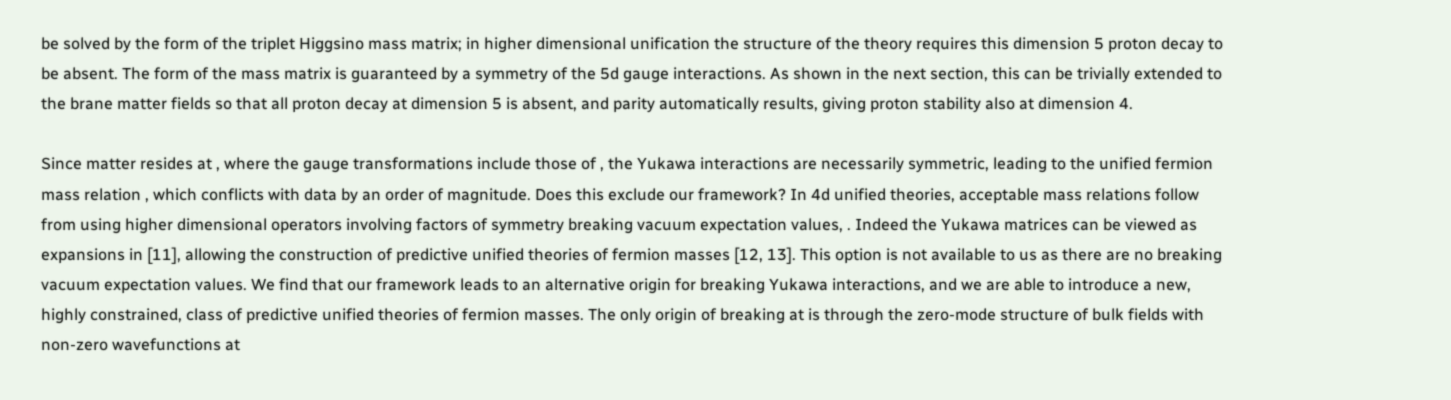be solved by the form of the triplet Higgsino mass matrix; in higher dimensional unification the structure of the theory requires this dimension 5 proton decay to be absent. The form of the mass matrix is guaranteed by a symmetry of the 5d gauge interactions. As shown in the next section, this can be trivially extended to the brane matter fields so that all proton decay at dimension 5 is absent, and parity automatically results, giving proton stability also at dimension 4.

Since matter resides at , where the gauge transformations include those of , the Yukawa interactions are necessarily symmetric, leading to the unified fermion mass relation , which conflicts with data by an order of magnitude. Does this exclude our framework? In 4d unified theories, acceptable mass relations follow from using higher dimensional operators involving factors of symmetry breaking vacuum expectation values, . Indeed the Yukawa matrices can be viewed as expansions in [11], allowing the construction of predictive unified theories of fermion masses [12, 13]. This option is not available to us as there are no breaking vacuum expectation values. We find that our framework leads to an alternative origin for breaking Yukawa interactions, and we are able to introduce a new, highly constrained, class of predictive unified theories of fermion masses. The only origin of breaking at is through the zero-mode structure of bulk fields with non-zero wavefunctions at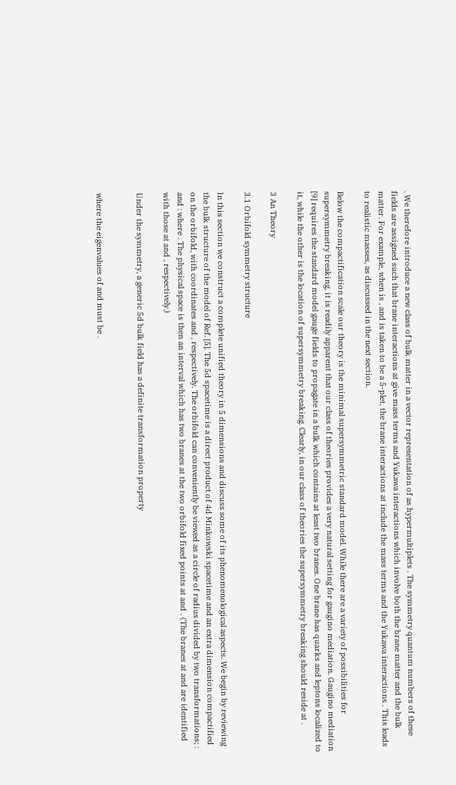. We therefore introduce a new class of bulk matter in a vector representation of as hypermultiplets . The symmetry quantum numbers of these fields are assigned such that brane interactions at give mass terms and Yukawa interactions which involve both the brane matter and the bulk matter. For example, when is , and is taken to be a 5-plet, the brane interactions at include the mass terms and the Yukawa interactions . This leads to realistic masses, as discussed in the next section.

Below the compactification scale our theory is the minimal supersymmetric standard model. While there are a variety of possibilities for supersymmetry breaking, it is readily apparent that our class of theories provides a very natural setting for gaugino mediation. Gaugino mediation [9] requires the standard model gauge fields to propagate in a bulk which contains at least two branes. One brane has quarks and leptons localized to it, while the other is the location of supersymmetry breaking. Clearly, in our class of theories the supersymmetry breaking should reside at .

3 An Theory

3.1 Orbifold symmetry structure

In this section we construct a complete unified theory in 5 dimensions and discuss some of its phenomenological aspects. We begin by reviewing the bulk structure of the model of Ref. [5]. The 5d spacetime is a direct product of 4d Minkowski spacetime and an extra dimension compactified on the orbifold, with coordinates and , respectively. The orbifold can conveniently be viewed as a circle of radius divided by two transformations; : and : where . The physical space is then an interval which has two branes at the two orbifold fixed points at and . (The branes at and are identified with those at and , respectively.)

Under the symmetry, a generic 5d bulk field has a definite transformation property


where the eigenvalues of and must be .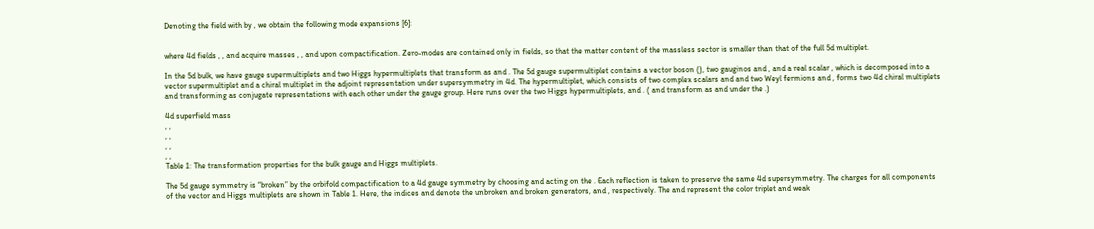Denoting the field with by , we obtain the following mode expansions [6]:


where 4d fields , , and acquire masses , , and upon compactification. Zero-modes are contained only in fields, so that the matter content of the massless sector is smaller than that of the full 5d multiplet.

In the 5d bulk, we have gauge supermultiplets and two Higgs hypermultiplets that transform as and . The 5d gauge supermultiplet contains a vector boson (), two gauginos and , and a real scalar , which is decomposed into a vector supermultiplet and a chiral multiplet in the adjoint representation under supersymmetry in 4d. The hypermultiplet, which consists of two complex scalars and and two Weyl fermions and , forms two 4d chiral multiplets and transforming as conjugate representations with each other under the gauge group. Here runs over the two Higgs hypermultiplets, and . ( and transform as and under the .)

4d superfield mass
, ,
, ,
, ,
, ,
Table 1: The transformation properties for the bulk gauge and Higgs multiplets.

The 5d gauge symmetry is “broken” by the orbifold compactification to a 4d gauge symmetry by choosing and acting on the . Each reflection is taken to preserve the same 4d supersymmetry. The charges for all components of the vector and Higgs multiplets are shown in Table 1. Here, the indices and denote the unbroken and broken generators, and , respectively. The and represent the color triplet and weak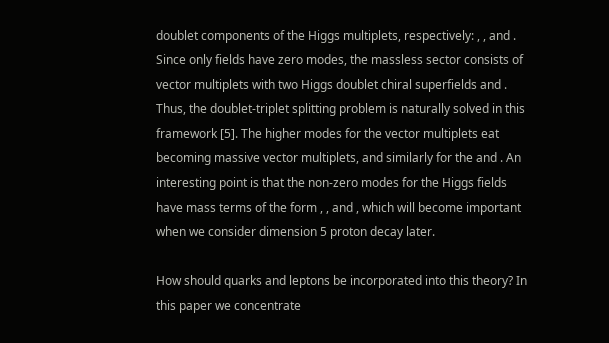doublet components of the Higgs multiplets, respectively: , , and . Since only fields have zero modes, the massless sector consists of vector multiplets with two Higgs doublet chiral superfields and . Thus, the doublet-triplet splitting problem is naturally solved in this framework [5]. The higher modes for the vector multiplets eat becoming massive vector multiplets, and similarly for the and . An interesting point is that the non-zero modes for the Higgs fields have mass terms of the form , , and , which will become important when we consider dimension 5 proton decay later.

How should quarks and leptons be incorporated into this theory? In this paper we concentrate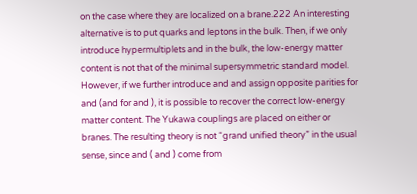on the case where they are localized on a brane.222 An interesting alternative is to put quarks and leptons in the bulk. Then, if we only introduce hypermultiplets and in the bulk, the low-energy matter content is not that of the minimal supersymmetric standard model. However, if we further introduce and and assign opposite parities for and (and for and ), it is possible to recover the correct low-energy matter content. The Yukawa couplings are placed on either or branes. The resulting theory is not “grand unified theory” in the usual sense, since and ( and ) come from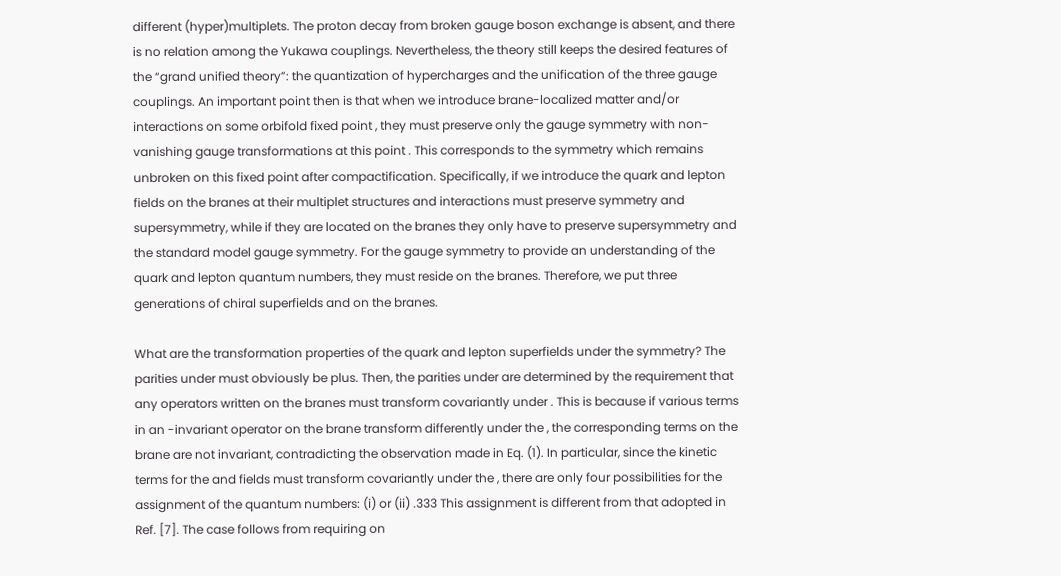different (hyper)multiplets. The proton decay from broken gauge boson exchange is absent, and there is no relation among the Yukawa couplings. Nevertheless, the theory still keeps the desired features of the “grand unified theory”: the quantization of hypercharges and the unification of the three gauge couplings. An important point then is that when we introduce brane-localized matter and/or interactions on some orbifold fixed point , they must preserve only the gauge symmetry with non-vanishing gauge transformations at this point . This corresponds to the symmetry which remains unbroken on this fixed point after compactification. Specifically, if we introduce the quark and lepton fields on the branes at their multiplet structures and interactions must preserve symmetry and supersymmetry, while if they are located on the branes they only have to preserve supersymmetry and the standard model gauge symmetry. For the gauge symmetry to provide an understanding of the quark and lepton quantum numbers, they must reside on the branes. Therefore, we put three generations of chiral superfields and on the branes.

What are the transformation properties of the quark and lepton superfields under the symmetry? The parities under must obviously be plus. Then, the parities under are determined by the requirement that any operators written on the branes must transform covariantly under . This is because if various terms in an -invariant operator on the brane transform differently under the , the corresponding terms on the brane are not invariant, contradicting the observation made in Eq. (1). In particular, since the kinetic terms for the and fields must transform covariantly under the , there are only four possibilities for the assignment of the quantum numbers: (i) or (ii) .333 This assignment is different from that adopted in Ref. [7]. The case follows from requiring on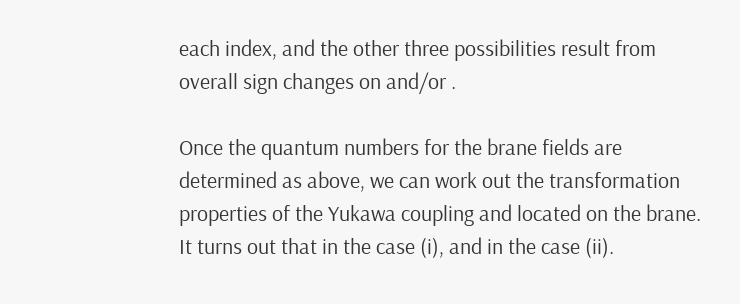each index, and the other three possibilities result from overall sign changes on and/or .

Once the quantum numbers for the brane fields are determined as above, we can work out the transformation properties of the Yukawa coupling and located on the brane. It turns out that in the case (i), and in the case (ii).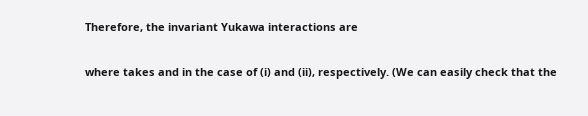Therefore, the invariant Yukawa interactions are


where takes and in the case of (i) and (ii), respectively. (We can easily check that the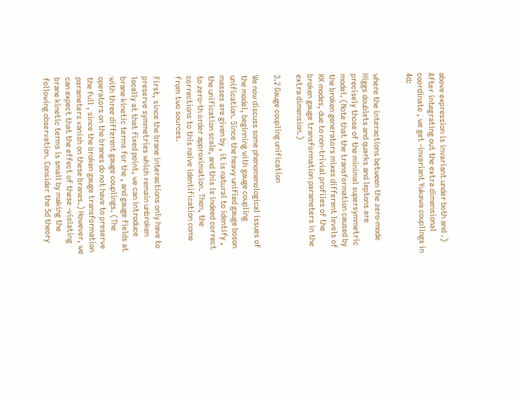above expression is invariant under both and .) After integrating out the extra dimensional coordinate , we get -invariant Yukawa couplings in 4d:


where the interactions between the zero-mode Higgs doublets and quarks and leptons are precisely those of the minimal supersymmetric model. (Note that the transformation caused by the broken generators mixes different levels of KK modes, due to non-trivial profiles of the broken gauge transformation parameters in the extra dimension.)

3.2 Gauge coupling unification

We now discuss some phenomenological issues of the model, beginning with gauge coupling unification. Since the heavy unified gauge boson masses are given by , it is natural to identify , the unification scale, and this is indeed correct to zero-th order approximation. Then, the corrections to this naive identification come from two sources.

First, since the brane interactions only have to preserve symmetries which remain unbroken locally at that fixed point, we can introduce brane kinetic terms for the , and gauge fields at with three different gauge couplings. (The operators on the branes do not have to preserve the full , since the broken gauge transformation parameters vanish on these branes.) However, we can expect that the effect of these -violating brane kinetic terms is small by making the following observation. Consider the 5d theory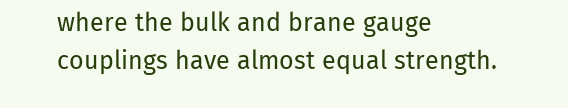where the bulk and brane gauge couplings have almost equal strength.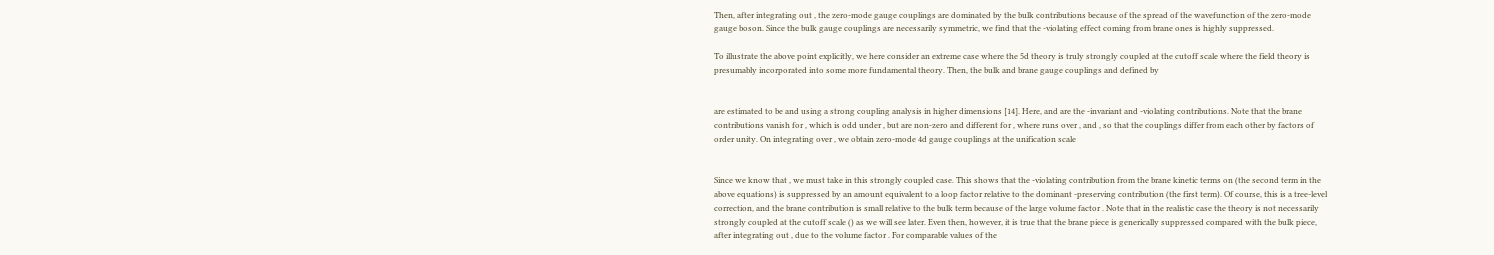Then, after integrating out , the zero-mode gauge couplings are dominated by the bulk contributions because of the spread of the wavefunction of the zero-mode gauge boson. Since the bulk gauge couplings are necessarily symmetric, we find that the -violating effect coming from brane ones is highly suppressed.

To illustrate the above point explicitly, we here consider an extreme case where the 5d theory is truly strongly coupled at the cutoff scale where the field theory is presumably incorporated into some more fundamental theory. Then, the bulk and brane gauge couplings and defined by


are estimated to be and using a strong coupling analysis in higher dimensions [14]. Here, and are the -invariant and -violating contributions. Note that the brane contributions vanish for , which is odd under , but are non-zero and different for , where runs over , and , so that the couplings differ from each other by factors of order unity. On integrating over , we obtain zero-mode 4d gauge couplings at the unification scale


Since we know that , we must take in this strongly coupled case. This shows that the -violating contribution from the brane kinetic terms on (the second term in the above equations) is suppressed by an amount equivalent to a loop factor relative to the dominant -preserving contribution (the first term). Of course, this is a tree-level correction, and the brane contribution is small relative to the bulk term because of the large volume factor . Note that in the realistic case the theory is not necessarily strongly coupled at the cutoff scale () as we will see later. Even then, however, it is true that the brane piece is generically suppressed compared with the bulk piece, after integrating out , due to the volume factor . For comparable values of the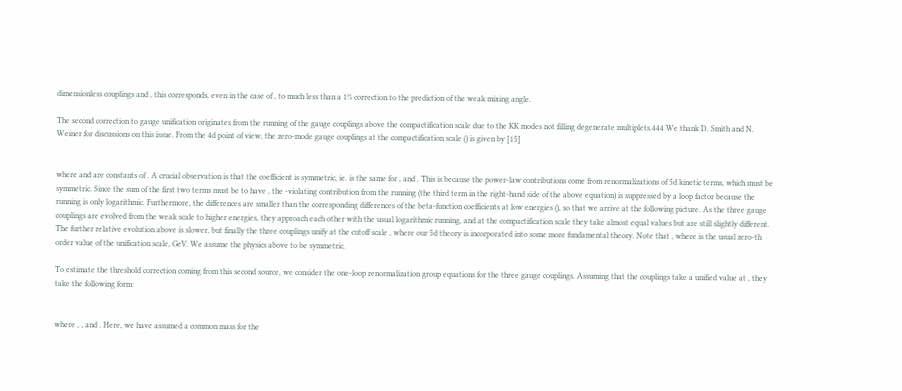dimensionless couplings and , this corresponds, even in the case of , to much less than a 1% correction to the prediction of the weak mixing angle.

The second correction to gauge unification originates from the running of the gauge couplings above the compactification scale due to the KK modes not filling degenerate multiplets.444 We thank D. Smith and N. Weiner for discussions on this issue. From the 4d point of view, the zero-mode gauge couplings at the compactification scale () is given by [15]


where and are constants of . A crucial observation is that the coefficient is symmetric, ie. is the same for , and . This is because the power-law contributions come from renormalizations of 5d kinetic terms, which must be symmetric. Since the sum of the first two terms must be to have , the -violating contribution from the running (the third term in the right-hand side of the above equation) is suppressed by a loop factor because the running is only logarithmic. Furthermore, the differences are smaller than the corresponding differences of the beta-function coefficients at low energies (), so that we arrive at the following picture. As the three gauge couplings are evolved from the weak scale to higher energies, they approach each other with the usual logarithmic running, and at the compactification scale they take almost equal values but are still slightly different. The further relative evolution above is slower, but finally the three couplings unify at the cutoff scale , where our 5d theory is incorporated into some more fundamental theory. Note that , where is the usual zero-th order value of the unification scale, GeV. We assume the physics above to be symmetric.

To estimate the threshold correction coming from this second source, we consider the one-loop renormalization group equations for the three gauge couplings. Assuming that the couplings take a unified value at , they take the following form:


where , , and . Here, we have assumed a common mass for the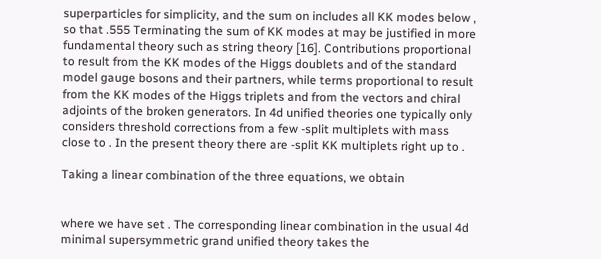superparticles for simplicity, and the sum on includes all KK modes below , so that .555 Terminating the sum of KK modes at may be justified in more fundamental theory such as string theory [16]. Contributions proportional to result from the KK modes of the Higgs doublets and of the standard model gauge bosons and their partners, while terms proportional to result from the KK modes of the Higgs triplets and from the vectors and chiral adjoints of the broken generators. In 4d unified theories one typically only considers threshold corrections from a few -split multiplets with mass close to . In the present theory there are -split KK multiplets right up to .

Taking a linear combination of the three equations, we obtain


where we have set . The corresponding linear combination in the usual 4d minimal supersymmetric grand unified theory takes the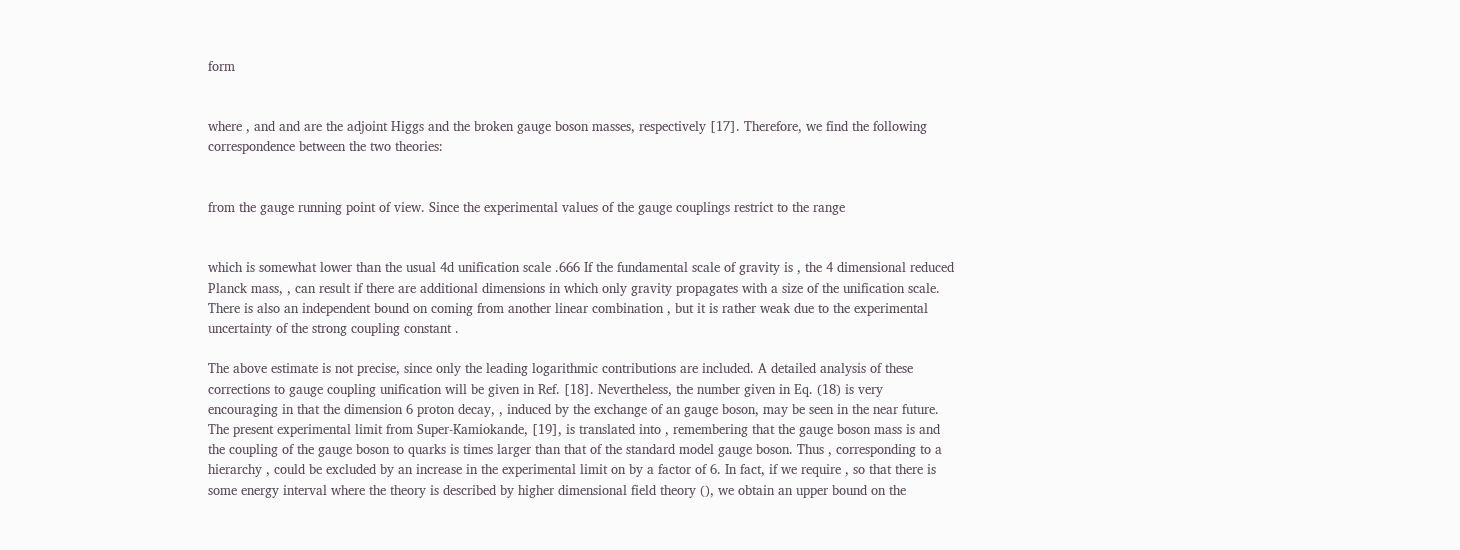form


where , and and are the adjoint Higgs and the broken gauge boson masses, respectively [17]. Therefore, we find the following correspondence between the two theories:


from the gauge running point of view. Since the experimental values of the gauge couplings restrict to the range


which is somewhat lower than the usual 4d unification scale .666 If the fundamental scale of gravity is , the 4 dimensional reduced Planck mass, , can result if there are additional dimensions in which only gravity propagates with a size of the unification scale. There is also an independent bound on coming from another linear combination , but it is rather weak due to the experimental uncertainty of the strong coupling constant .

The above estimate is not precise, since only the leading logarithmic contributions are included. A detailed analysis of these corrections to gauge coupling unification will be given in Ref. [18]. Nevertheless, the number given in Eq. (18) is very encouraging in that the dimension 6 proton decay, , induced by the exchange of an gauge boson, may be seen in the near future. The present experimental limit from Super-Kamiokande, [19], is translated into , remembering that the gauge boson mass is and the coupling of the gauge boson to quarks is times larger than that of the standard model gauge boson. Thus , corresponding to a hierarchy , could be excluded by an increase in the experimental limit on by a factor of 6. In fact, if we require , so that there is some energy interval where the theory is described by higher dimensional field theory (), we obtain an upper bound on the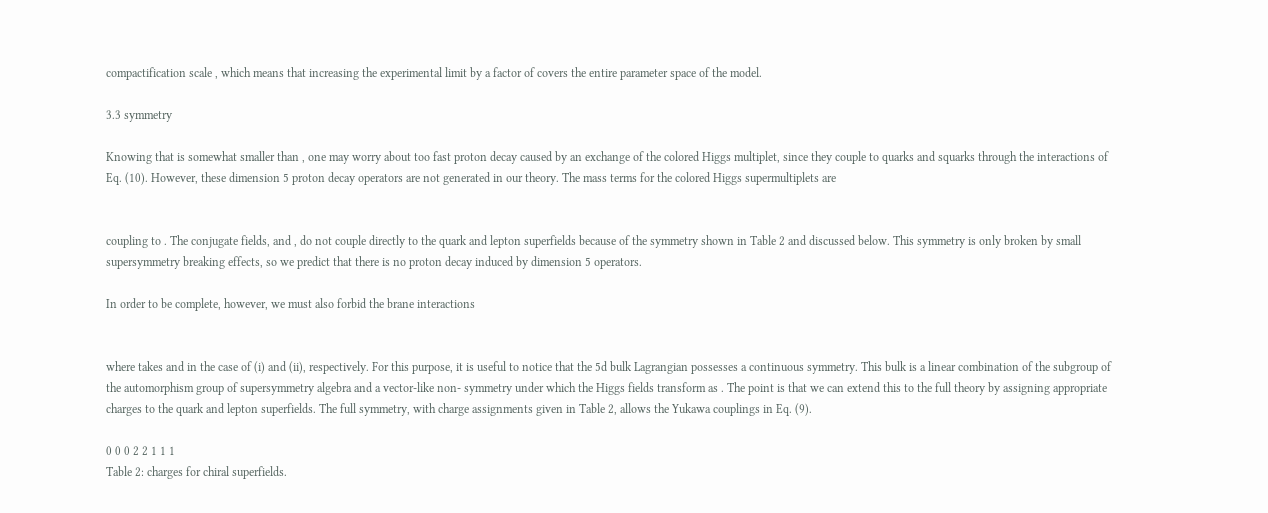compactification scale , which means that increasing the experimental limit by a factor of covers the entire parameter space of the model.

3.3 symmetry

Knowing that is somewhat smaller than , one may worry about too fast proton decay caused by an exchange of the colored Higgs multiplet, since they couple to quarks and squarks through the interactions of Eq. (10). However, these dimension 5 proton decay operators are not generated in our theory. The mass terms for the colored Higgs supermultiplets are


coupling to . The conjugate fields, and , do not couple directly to the quark and lepton superfields because of the symmetry shown in Table 2 and discussed below. This symmetry is only broken by small supersymmetry breaking effects, so we predict that there is no proton decay induced by dimension 5 operators.

In order to be complete, however, we must also forbid the brane interactions


where takes and in the case of (i) and (ii), respectively. For this purpose, it is useful to notice that the 5d bulk Lagrangian possesses a continuous symmetry. This bulk is a linear combination of the subgroup of the automorphism group of supersymmetry algebra and a vector-like non- symmetry under which the Higgs fields transform as . The point is that we can extend this to the full theory by assigning appropriate charges to the quark and lepton superfields. The full symmetry, with charge assignments given in Table 2, allows the Yukawa couplings in Eq. (9).

0 0 0 2 2 1 1 1
Table 2: charges for chiral superfields.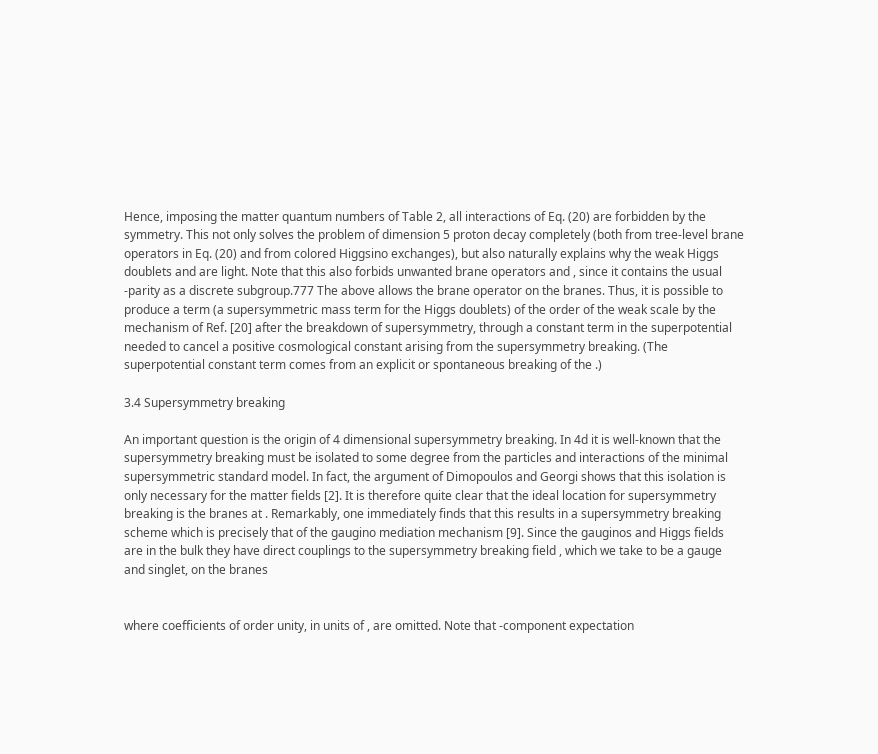Hence, imposing the matter quantum numbers of Table 2, all interactions of Eq. (20) are forbidden by the symmetry. This not only solves the problem of dimension 5 proton decay completely (both from tree-level brane operators in Eq. (20) and from colored Higgsino exchanges), but also naturally explains why the weak Higgs doublets and are light. Note that this also forbids unwanted brane operators and , since it contains the usual -parity as a discrete subgroup.777 The above allows the brane operator on the branes. Thus, it is possible to produce a term (a supersymmetric mass term for the Higgs doublets) of the order of the weak scale by the mechanism of Ref. [20] after the breakdown of supersymmetry, through a constant term in the superpotential needed to cancel a positive cosmological constant arising from the supersymmetry breaking. (The superpotential constant term comes from an explicit or spontaneous breaking of the .)

3.4 Supersymmetry breaking

An important question is the origin of 4 dimensional supersymmetry breaking. In 4d it is well-known that the supersymmetry breaking must be isolated to some degree from the particles and interactions of the minimal supersymmetric standard model. In fact, the argument of Dimopoulos and Georgi shows that this isolation is only necessary for the matter fields [2]. It is therefore quite clear that the ideal location for supersymmetry breaking is the branes at . Remarkably, one immediately finds that this results in a supersymmetry breaking scheme which is precisely that of the gaugino mediation mechanism [9]. Since the gauginos and Higgs fields are in the bulk they have direct couplings to the supersymmetry breaking field , which we take to be a gauge and singlet, on the branes


where coefficients of order unity, in units of , are omitted. Note that -component expectation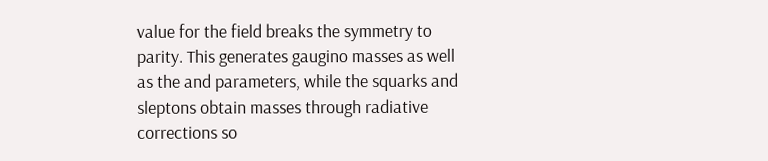value for the field breaks the symmetry to parity. This generates gaugino masses as well as the and parameters, while the squarks and sleptons obtain masses through radiative corrections so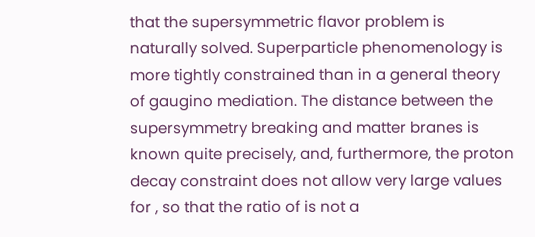that the supersymmetric flavor problem is naturally solved. Superparticle phenomenology is more tightly constrained than in a general theory of gaugino mediation. The distance between the supersymmetry breaking and matter branes is known quite precisely, and, furthermore, the proton decay constraint does not allow very large values for , so that the ratio of is not a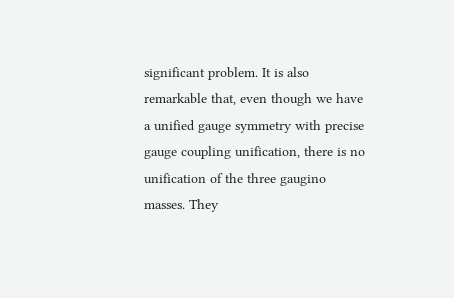significant problem. It is also remarkable that, even though we have a unified gauge symmetry with precise gauge coupling unification, there is no unification of the three gaugino masses. They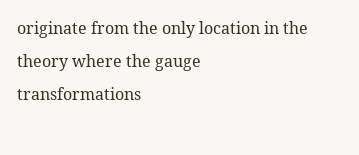originate from the only location in the theory where the gauge transformations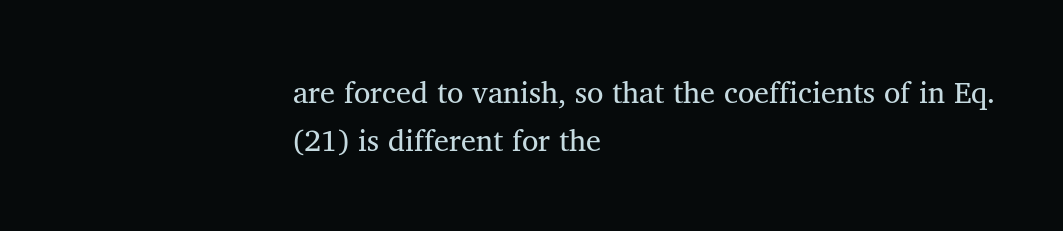are forced to vanish, so that the coefficients of in Eq. (21) is different for the